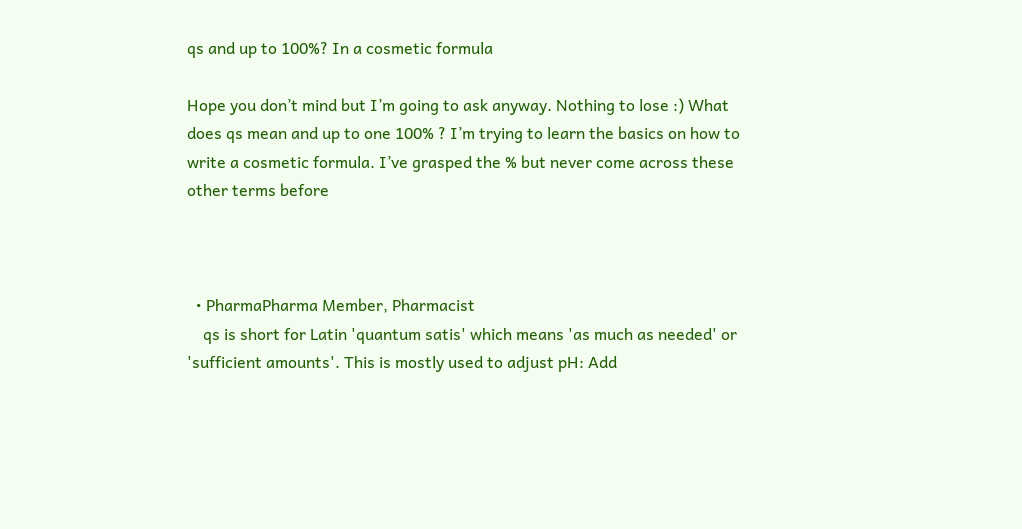qs and up to 100%? In a cosmetic formula

Hope you don’t mind but I’m going to ask anyway. Nothing to lose :) What does qs mean and up to one 100% ? I’m trying to learn the basics on how to write a cosmetic formula. I’ve grasped the % but never come across these other terms before



  • PharmaPharma Member, Pharmacist
    qs is short for Latin 'quantum satis' which means 'as much as needed' or 'sufficient amounts'. This is mostly used to adjust pH: Add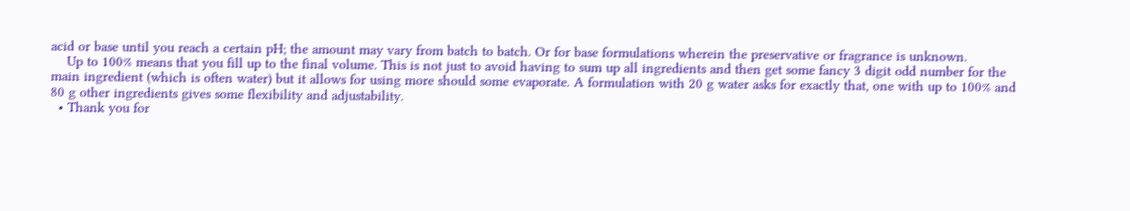acid or base until you reach a certain pH; the amount may vary from batch to batch. Or for base formulations wherein the preservative or fragrance is unknown.
    Up to 100% means that you fill up to the final volume. This is not just to avoid having to sum up all ingredients and then get some fancy 3 digit odd number for the main ingredient (which is often water) but it allows for using more should some evaporate. A formulation with 20 g water asks for exactly that, one with up to 100% and 80 g other ingredients gives some flexibility and adjustability.
  • Thank you for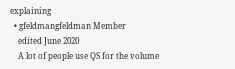explaining
  • gfeldmangfeldman Member
    edited June 2020
    A lot of people use QS for the volume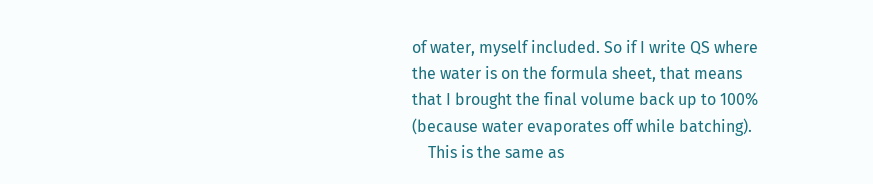of water, myself included. So if I write QS where the water is on the formula sheet, that means that I brought the final volume back up to 100% (because water evaporates off while batching).
    This is the same as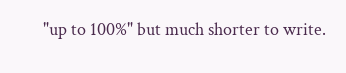"up to 100%" but much shorter to write.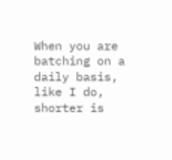When you are batching on a daily basis, like I do, shorter is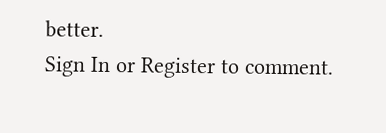better.
Sign In or Register to comment.